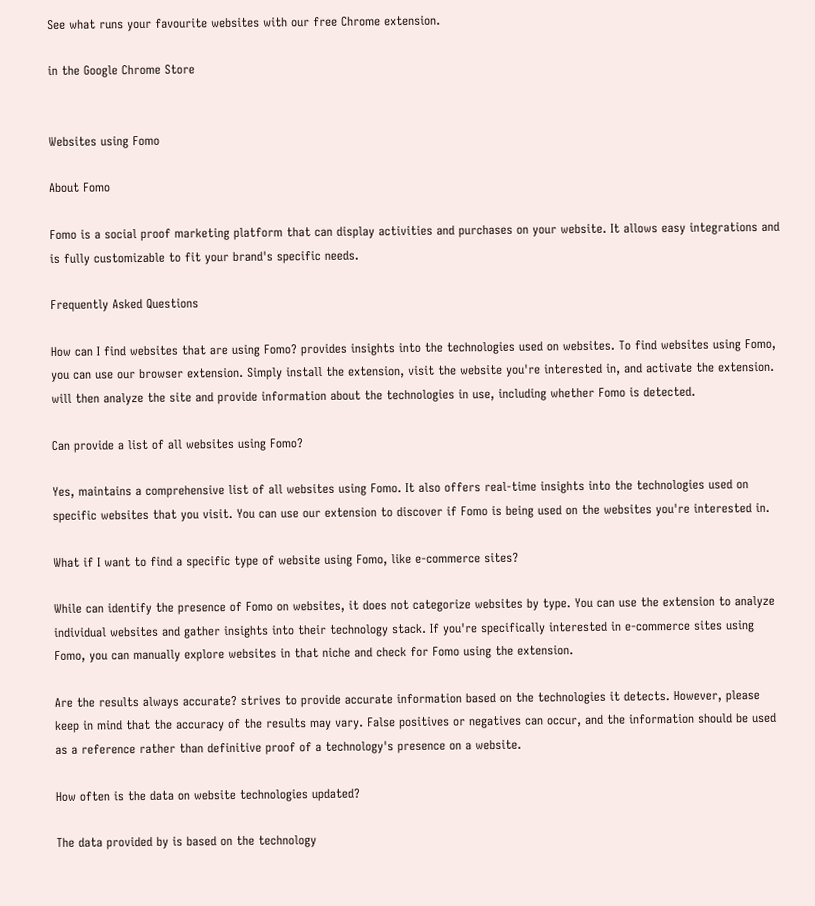See what runs your favourite websites with our free Chrome extension.

in the Google Chrome Store


Websites using Fomo

About Fomo

Fomo is a social proof marketing platform that can display activities and purchases on your website. It allows easy integrations and is fully customizable to fit your brand's specific needs.

Frequently Asked Questions

How can I find websites that are using Fomo? provides insights into the technologies used on websites. To find websites using Fomo, you can use our browser extension. Simply install the extension, visit the website you're interested in, and activate the extension. will then analyze the site and provide information about the technologies in use, including whether Fomo is detected.

Can provide a list of all websites using Fomo?

Yes, maintains a comprehensive list of all websites using Fomo. It also offers real-time insights into the technologies used on specific websites that you visit. You can use our extension to discover if Fomo is being used on the websites you're interested in.

What if I want to find a specific type of website using Fomo, like e-commerce sites?

While can identify the presence of Fomo on websites, it does not categorize websites by type. You can use the extension to analyze individual websites and gather insights into their technology stack. If you're specifically interested in e-commerce sites using Fomo, you can manually explore websites in that niche and check for Fomo using the extension.

Are the results always accurate? strives to provide accurate information based on the technologies it detects. However, please keep in mind that the accuracy of the results may vary. False positives or negatives can occur, and the information should be used as a reference rather than definitive proof of a technology's presence on a website.

How often is the data on website technologies updated?

The data provided by is based on the technology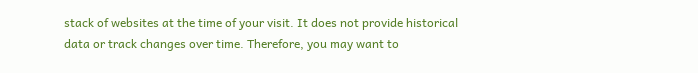stack of websites at the time of your visit. It does not provide historical data or track changes over time. Therefore, you may want to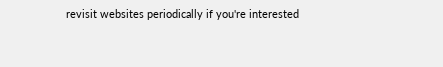revisit websites periodically if you're interested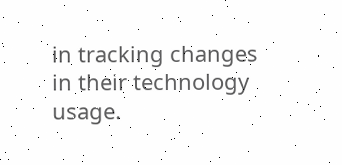in tracking changes in their technology usage.